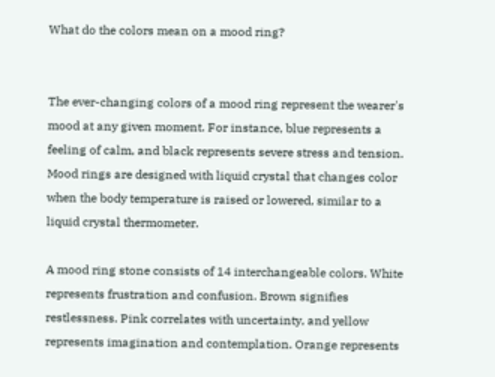What do the colors mean on a mood ring?


The ever-changing colors of a mood ring represent the wearer's mood at any given moment. For instance, blue represents a feeling of calm, and black represents severe stress and tension. Mood rings are designed with liquid crystal that changes color when the body temperature is raised or lowered, similar to a liquid crystal thermometer.

A mood ring stone consists of 14 interchangeable colors. White represents frustration and confusion. Brown signifies restlessness. Pink correlates with uncertainty, and yellow represents imagination and contemplation. Orange represents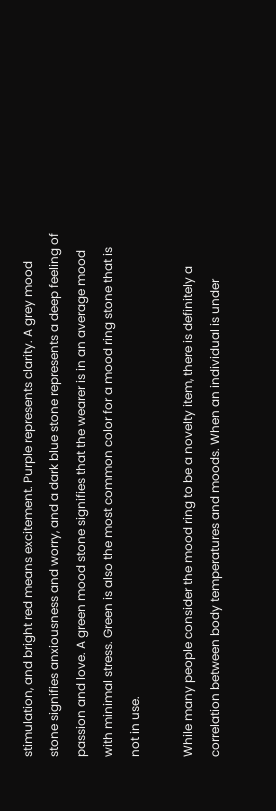stimulation, and bright red means excitement. Purple represents clarity. A grey mood stone signifies anxiousness and worry, and a dark blue stone represents a deep feeling of passion and love. A green mood stone signifies that the wearer is in an average mood with minimal stress. Green is also the most common color for a mood ring stone that is not in use.

While many people consider the mood ring to be a novelty item, there is definitely a correlation between body temperatures and moods. When an individual is under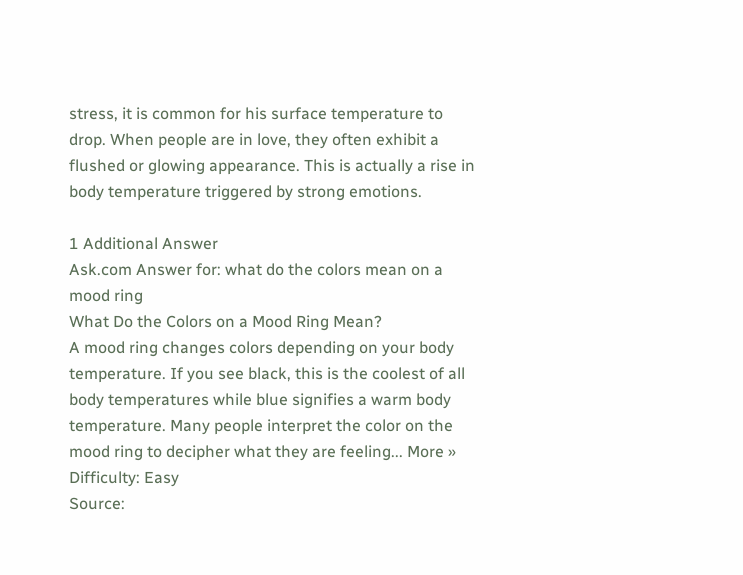stress, it is common for his surface temperature to drop. When people are in love, they often exhibit a flushed or glowing appearance. This is actually a rise in body temperature triggered by strong emotions.

1 Additional Answer
Ask.com Answer for: what do the colors mean on a mood ring
What Do the Colors on a Mood Ring Mean?
A mood ring changes colors depending on your body temperature. If you see black, this is the coolest of all body temperatures while blue signifies a warm body temperature. Many people interpret the color on the mood ring to decipher what they are feeling... More »
Difficulty: Easy
Source: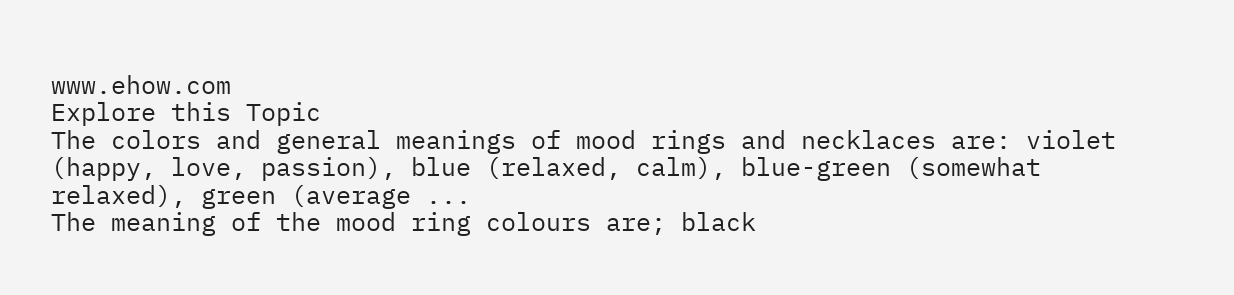www.ehow.com
Explore this Topic
The colors and general meanings of mood rings and necklaces are: violet (happy, love, passion), blue (relaxed, calm), blue-green (somewhat relaxed), green (average ...
The meaning of the mood ring colours are; black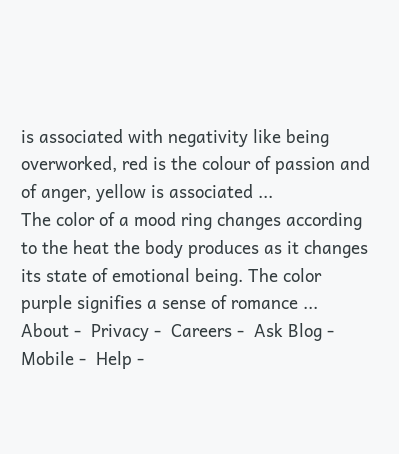is associated with negativity like being overworked, red is the colour of passion and of anger, yellow is associated ...
The color of a mood ring changes according to the heat the body produces as it changes its state of emotional being. The color purple signifies a sense of romance ...
About -  Privacy -  Careers -  Ask Blog -  Mobile -  Help -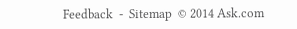Feedback  -  Sitemap  © 2014 Ask.com